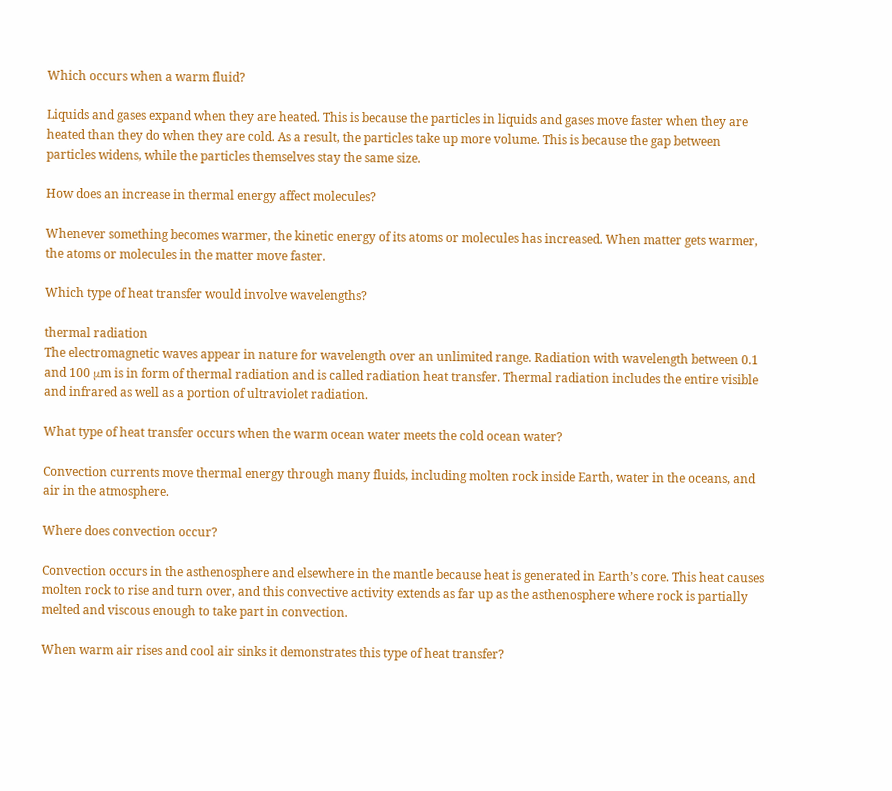Which occurs when a warm fluid?

Liquids and gases expand when they are heated. This is because the particles in liquids and gases move faster when they are heated than they do when they are cold. As a result, the particles take up more volume. This is because the gap between particles widens, while the particles themselves stay the same size.

How does an increase in thermal energy affect molecules?

Whenever something becomes warmer, the kinetic energy of its atoms or molecules has increased. When matter gets warmer, the atoms or molecules in the matter move faster.

Which type of heat transfer would involve wavelengths?

thermal radiation
The electromagnetic waves appear in nature for wavelength over an unlimited range. Radiation with wavelength between 0.1 and 100 μm is in form of thermal radiation and is called radiation heat transfer. Thermal radiation includes the entire visible and infrared as well as a portion of ultraviolet radiation.

What type of heat transfer occurs when the warm ocean water meets the cold ocean water?

Convection currents move thermal energy through many fluids, including molten rock inside Earth, water in the oceans, and air in the atmosphere.

Where does convection occur?

Convection occurs in the asthenosphere and elsewhere in the mantle because heat is generated in Earth’s core. This heat causes molten rock to rise and turn over, and this convective activity extends as far up as the asthenosphere where rock is partially melted and viscous enough to take part in convection.

When warm air rises and cool air sinks it demonstrates this type of heat transfer?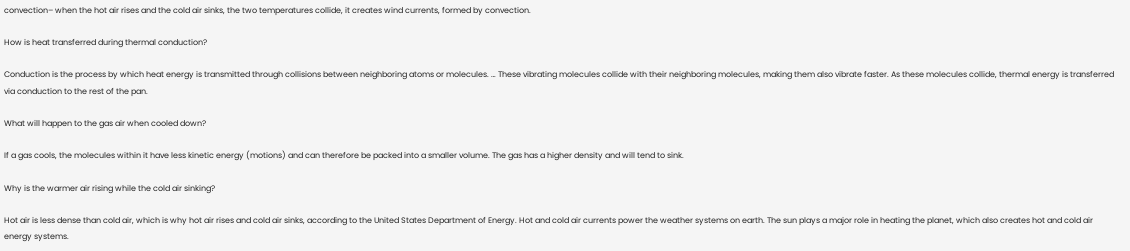convection– when the hot air rises and the cold air sinks, the two temperatures collide, it creates wind currents, formed by convection.

How is heat transferred during thermal conduction?

Conduction is the process by which heat energy is transmitted through collisions between neighboring atoms or molecules. … These vibrating molecules collide with their neighboring molecules, making them also vibrate faster. As these molecules collide, thermal energy is transferred via conduction to the rest of the pan.

What will happen to the gas air when cooled down?

If a gas cools, the molecules within it have less kinetic energy (motions) and can therefore be packed into a smaller volume. The gas has a higher density and will tend to sink.

Why is the warmer air rising while the cold air sinking?

Hot air is less dense than cold air, which is why hot air rises and cold air sinks, according to the United States Department of Energy. Hot and cold air currents power the weather systems on earth. The sun plays a major role in heating the planet, which also creates hot and cold air energy systems.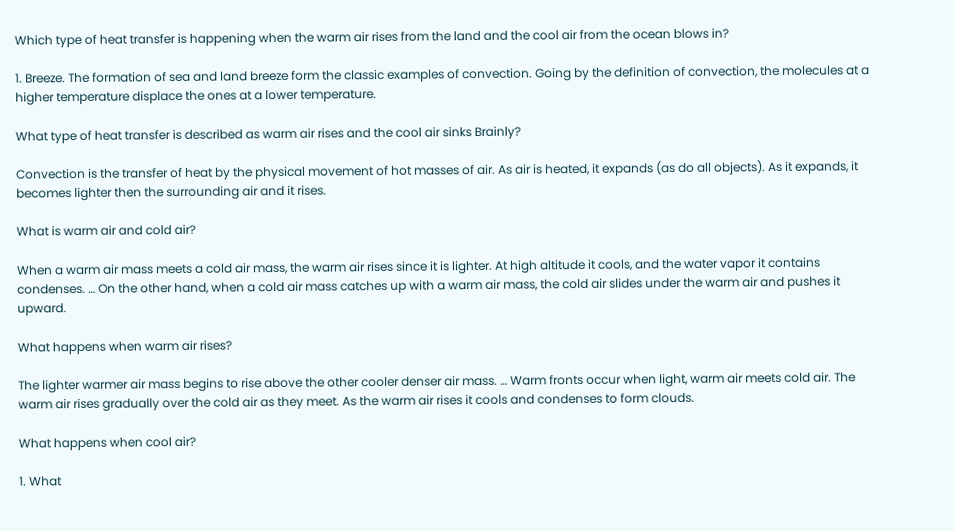Which type of heat transfer is happening when the warm air rises from the land and the cool air from the ocean blows in?

1. Breeze. The formation of sea and land breeze form the classic examples of convection. Going by the definition of convection, the molecules at a higher temperature displace the ones at a lower temperature.

What type of heat transfer is described as warm air rises and the cool air sinks Brainly?

Convection is the transfer of heat by the physical movement of hot masses of air. As air is heated, it expands (as do all objects). As it expands, it becomes lighter then the surrounding air and it rises.

What is warm air and cold air?

When a warm air mass meets a cold air mass, the warm air rises since it is lighter. At high altitude it cools, and the water vapor it contains condenses. … On the other hand, when a cold air mass catches up with a warm air mass, the cold air slides under the warm air and pushes it upward.

What happens when warm air rises?

The lighter warmer air mass begins to rise above the other cooler denser air mass. … Warm fronts occur when light, warm air meets cold air. The warm air rises gradually over the cold air as they meet. As the warm air rises it cools and condenses to form clouds.

What happens when cool air?

1. What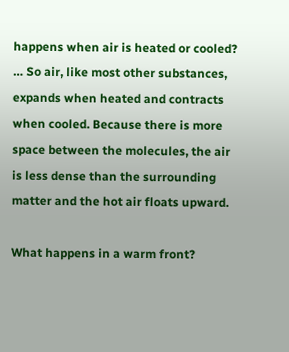happens when air is heated or cooled? … So air, like most other substances, expands when heated and contracts when cooled. Because there is more space between the molecules, the air is less dense than the surrounding matter and the hot air floats upward.

What happens in a warm front?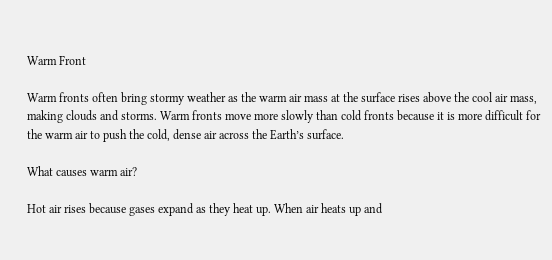Warm Front

Warm fronts often bring stormy weather as the warm air mass at the surface rises above the cool air mass, making clouds and storms. Warm fronts move more slowly than cold fronts because it is more difficult for the warm air to push the cold, dense air across the Earth’s surface.

What causes warm air?

Hot air rises because gases expand as they heat up. When air heats up and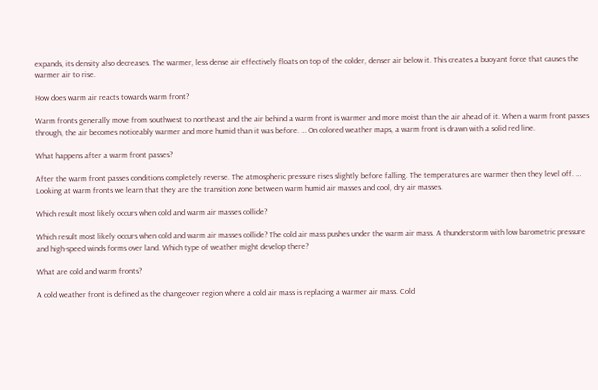expands, its density also decreases. The warmer, less dense air effectively floats on top of the colder, denser air below it. This creates a buoyant force that causes the warmer air to rise.

How does warm air reacts towards warm front?

Warm fronts generally move from southwest to northeast and the air behind a warm front is warmer and more moist than the air ahead of it. When a warm front passes through, the air becomes noticeably warmer and more humid than it was before. … On colored weather maps, a warm front is drawn with a solid red line.

What happens after a warm front passes?

After the warm front passes conditions completely reverse. The atmospheric pressure rises slightly before falling. The temperatures are warmer then they level off. … Looking at warm fronts we learn that they are the transition zone between warm humid air masses and cool, dry air masses.

Which result most likely occurs when cold and warm air masses collide?

Which result most likely occurs when cold and warm air masses collide? The cold air mass pushes under the warm air mass. A thunderstorm with low barometric pressure and high-speed winds forms over land. Which type of weather might develop there?

What are cold and warm fronts?

A cold weather front is defined as the changeover region where a cold air mass is replacing a warmer air mass. Cold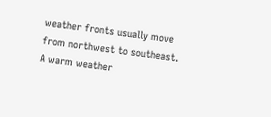weather fronts usually move from northwest to southeast. A warm weather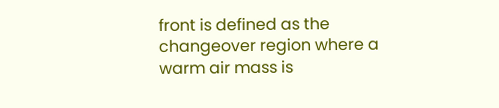front is defined as the changeover region where a warm air mass is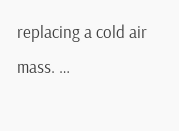replacing a cold air mass. …